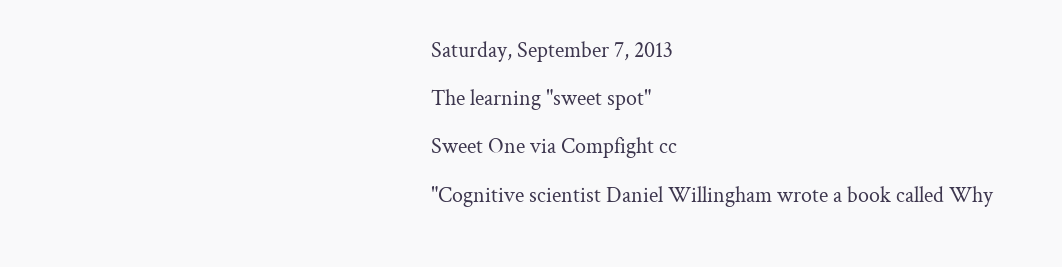Saturday, September 7, 2013

The learning "sweet spot"

Sweet One via Compfight cc

"Cognitive scientist Daniel Willingham wrote a book called Why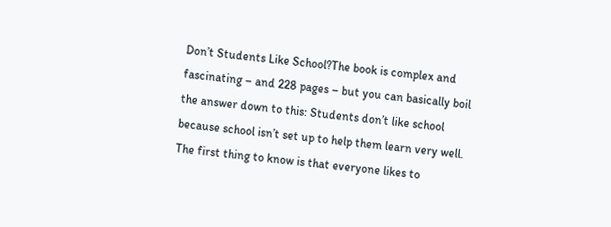Don’t Students Like School?The book is complex and fascinating – and 228 pages – but you can basically boil the answer down to this: Students don’t like school because school isn’t set up to help them learn very well.
The first thing to know is that everyone likes to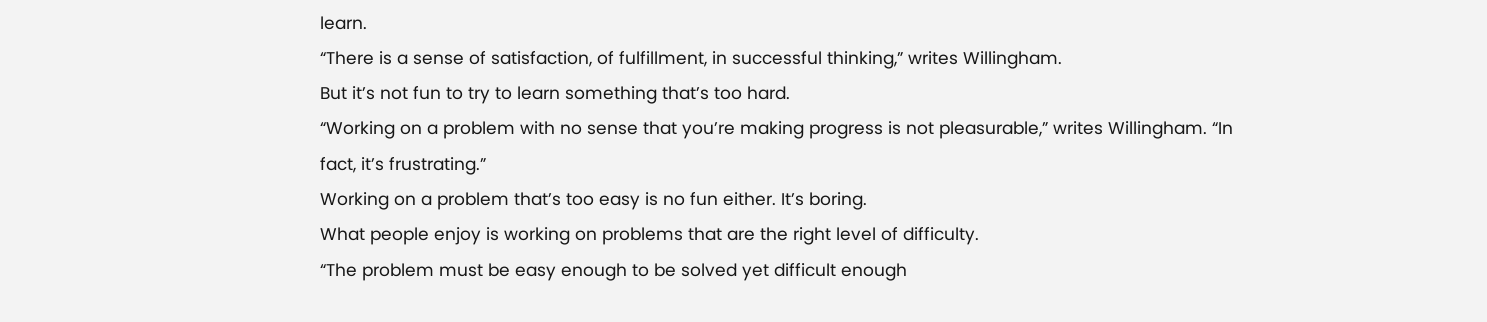learn.
“There is a sense of satisfaction, of fulfillment, in successful thinking,” writes Willingham.
But it’s not fun to try to learn something that’s too hard.
“Working on a problem with no sense that you’re making progress is not pleasurable,” writes Willingham. “In fact, it’s frustrating.”
Working on a problem that’s too easy is no fun either. It’s boring.
What people enjoy is working on problems that are the right level of difficulty.
“The problem must be easy enough to be solved yet difficult enough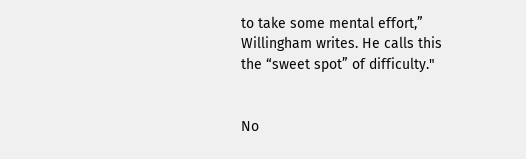to take some mental effort,” Willingham writes. He calls this the “sweet spot” of difficulty."


No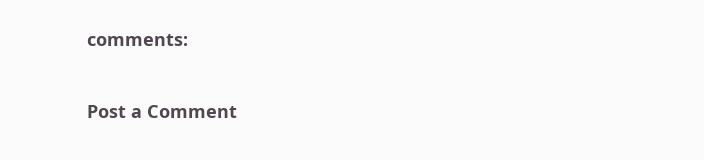comments:

Post a Comment